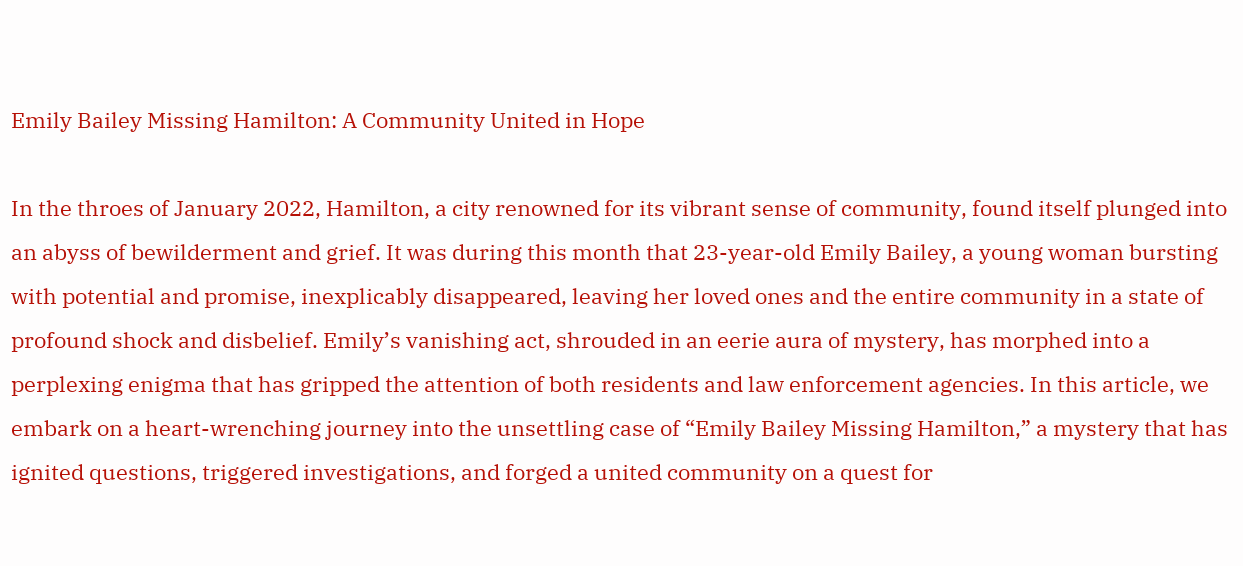Emily Bailey Missing Hamilton: A Community United in Hope

In the throes of January 2022, Hamilton, a city renowned for its vibrant sense of community, found itself plunged into an abyss of bewilderment and grief. It was during this month that 23-year-old Emily Bailey, a young woman bursting with potential and promise, inexplicably disappeared, leaving her loved ones and the entire community in a state of profound shock and disbelief. Emily’s vanishing act, shrouded in an eerie aura of mystery, has morphed into a perplexing enigma that has gripped the attention of both residents and law enforcement agencies. In this article, we embark on a heart-wrenching journey into the unsettling case of “Emily Bailey Missing Hamilton,” a mystery that has ignited questions, triggered investigations, and forged a united community on a quest for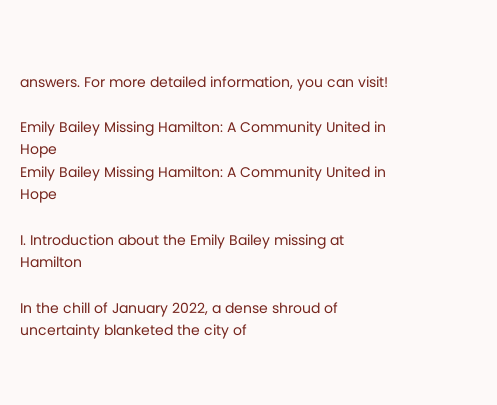answers. For more detailed information, you can visit!

Emily Bailey Missing Hamilton: A Community United in Hope
Emily Bailey Missing Hamilton: A Community United in Hope

I. Introduction about the Emily Bailey missing at Hamilton

In the chill of January 2022, a dense shroud of uncertainty blanketed the city of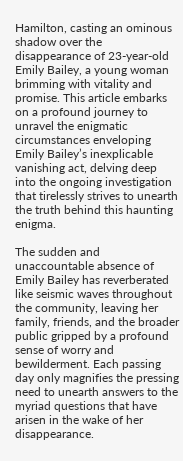Hamilton, casting an ominous shadow over the disappearance of 23-year-old Emily Bailey, a young woman brimming with vitality and promise. This article embarks on a profound journey to unravel the enigmatic circumstances enveloping Emily Bailey’s inexplicable vanishing act, delving deep into the ongoing investigation that tirelessly strives to unearth the truth behind this haunting enigma.

The sudden and unaccountable absence of Emily Bailey has reverberated like seismic waves throughout the community, leaving her family, friends, and the broader public gripped by a profound sense of worry and bewilderment. Each passing day only magnifies the pressing need to unearth answers to the myriad questions that have arisen in the wake of her disappearance.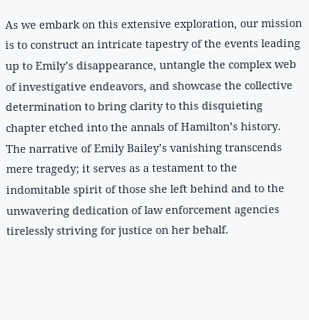As we embark on this extensive exploration, our mission is to construct an intricate tapestry of the events leading up to Emily’s disappearance, untangle the complex web of investigative endeavors, and showcase the collective determination to bring clarity to this disquieting chapter etched into the annals of Hamilton’s history. The narrative of Emily Bailey’s vanishing transcends mere tragedy; it serves as a testament to the indomitable spirit of those she left behind and to the unwavering dedication of law enforcement agencies tirelessly striving for justice on her behalf.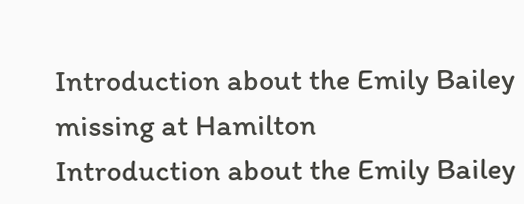Introduction about the Emily Bailey missing at Hamilton
Introduction about the Emily Bailey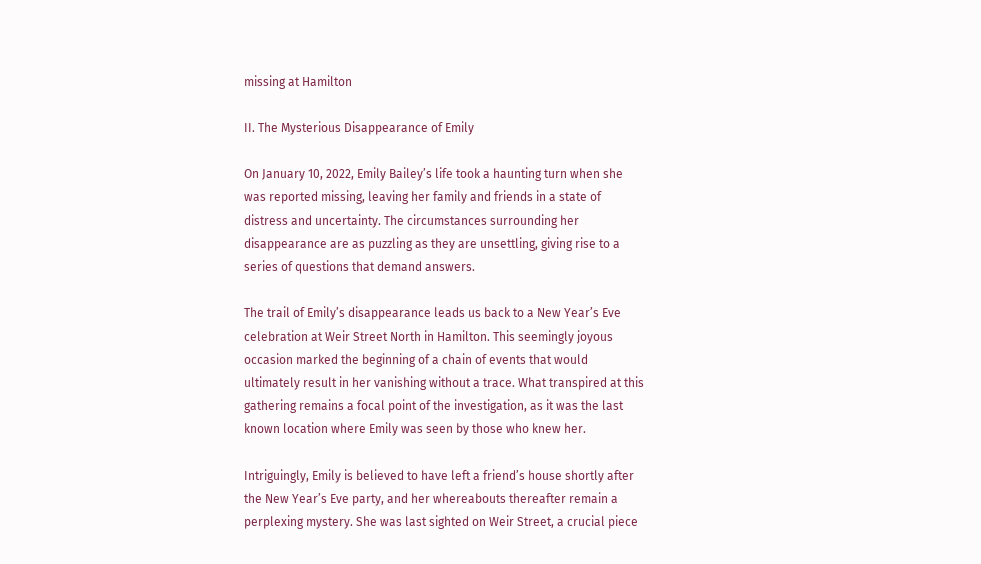missing at Hamilton

II. The Mysterious Disappearance of Emily

On January 10, 2022, Emily Bailey’s life took a haunting turn when she was reported missing, leaving her family and friends in a state of distress and uncertainty. The circumstances surrounding her disappearance are as puzzling as they are unsettling, giving rise to a series of questions that demand answers.

The trail of Emily’s disappearance leads us back to a New Year’s Eve celebration at Weir Street North in Hamilton. This seemingly joyous occasion marked the beginning of a chain of events that would ultimately result in her vanishing without a trace. What transpired at this gathering remains a focal point of the investigation, as it was the last known location where Emily was seen by those who knew her.

Intriguingly, Emily is believed to have left a friend’s house shortly after the New Year’s Eve party, and her whereabouts thereafter remain a perplexing mystery. She was last sighted on Weir Street, a crucial piece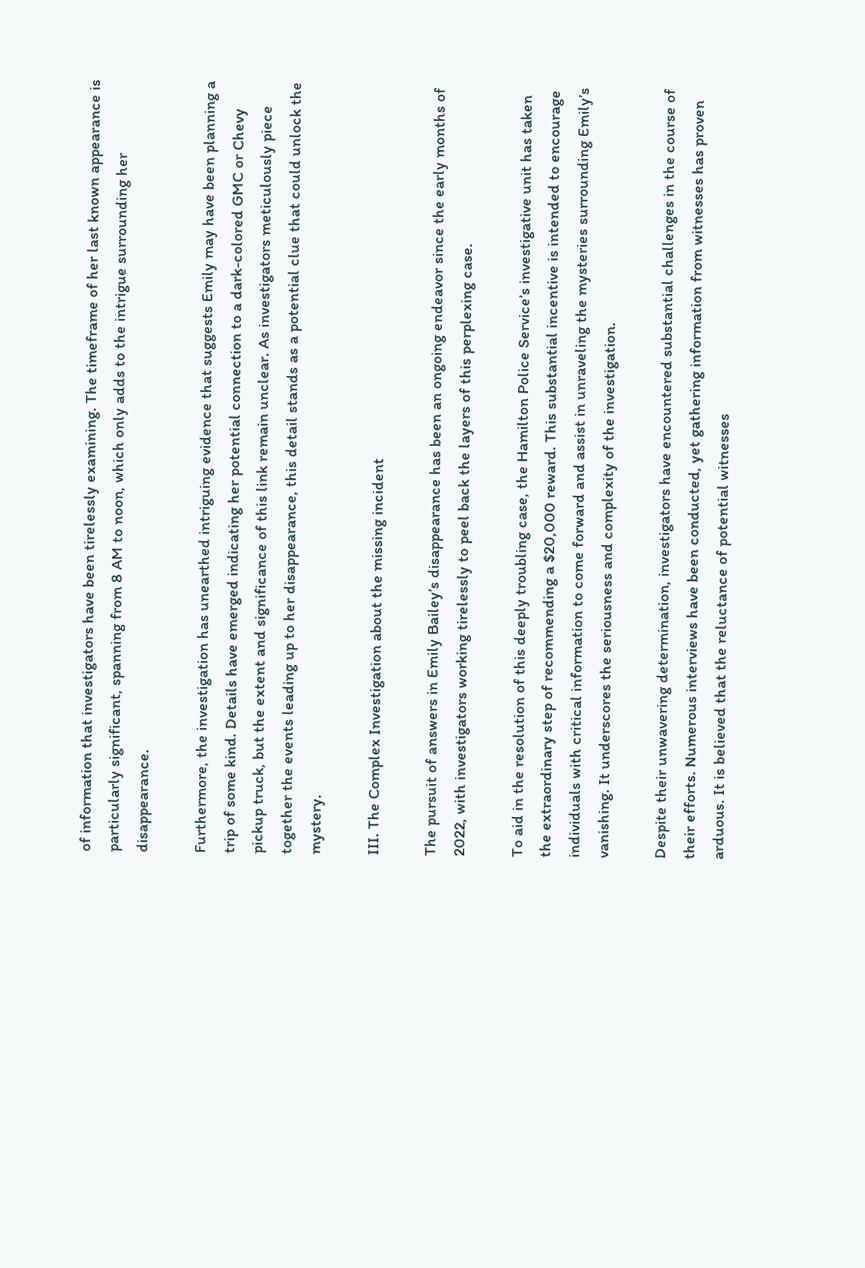of information that investigators have been tirelessly examining. The timeframe of her last known appearance is particularly significant, spanning from 8 AM to noon, which only adds to the intrigue surrounding her disappearance.

Furthermore, the investigation has unearthed intriguing evidence that suggests Emily may have been planning a trip of some kind. Details have emerged indicating her potential connection to a dark-colored GMC or Chevy pickup truck, but the extent and significance of this link remain unclear. As investigators meticulously piece together the events leading up to her disappearance, this detail stands as a potential clue that could unlock the mystery.

III. The Complex Investigation about the missing incident

The pursuit of answers in Emily Bailey’s disappearance has been an ongoing endeavor since the early months of 2022, with investigators working tirelessly to peel back the layers of this perplexing case.

To aid in the resolution of this deeply troubling case, the Hamilton Police Service’s investigative unit has taken the extraordinary step of recommending a $20,000 reward. This substantial incentive is intended to encourage individuals with critical information to come forward and assist in unraveling the mysteries surrounding Emily’s vanishing. It underscores the seriousness and complexity of the investigation.

Despite their unwavering determination, investigators have encountered substantial challenges in the course of their efforts. Numerous interviews have been conducted, yet gathering information from witnesses has proven arduous. It is believed that the reluctance of potential witnesses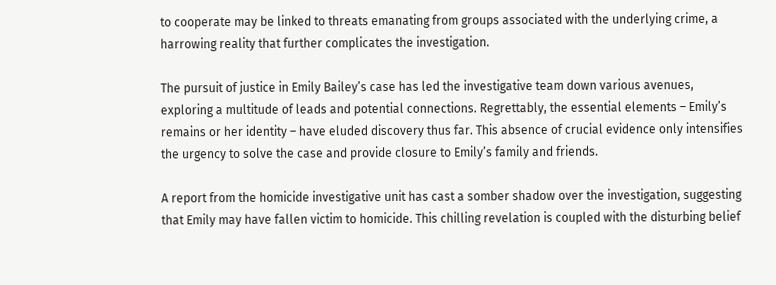to cooperate may be linked to threats emanating from groups associated with the underlying crime, a harrowing reality that further complicates the investigation.

The pursuit of justice in Emily Bailey’s case has led the investigative team down various avenues, exploring a multitude of leads and potential connections. Regrettably, the essential elements – Emily’s remains or her identity – have eluded discovery thus far. This absence of crucial evidence only intensifies the urgency to solve the case and provide closure to Emily’s family and friends.

A report from the homicide investigative unit has cast a somber shadow over the investigation, suggesting that Emily may have fallen victim to homicide. This chilling revelation is coupled with the disturbing belief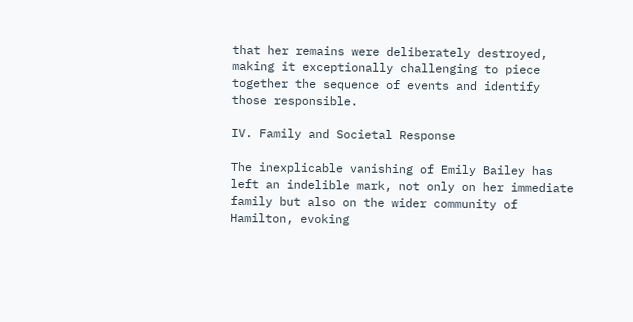that her remains were deliberately destroyed, making it exceptionally challenging to piece together the sequence of events and identify those responsible.

IV. Family and Societal Response

The inexplicable vanishing of Emily Bailey has left an indelible mark, not only on her immediate family but also on the wider community of Hamilton, evoking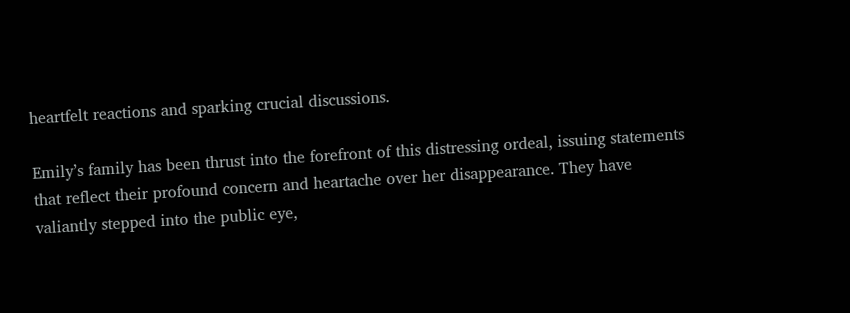heartfelt reactions and sparking crucial discussions.

Emily’s family has been thrust into the forefront of this distressing ordeal, issuing statements that reflect their profound concern and heartache over her disappearance. They have valiantly stepped into the public eye,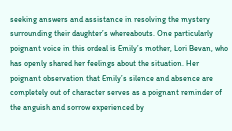seeking answers and assistance in resolving the mystery surrounding their daughter’s whereabouts. One particularly poignant voice in this ordeal is Emily’s mother, Lori Bevan, who has openly shared her feelings about the situation. Her poignant observation that Emily’s silence and absence are completely out of character serves as a poignant reminder of the anguish and sorrow experienced by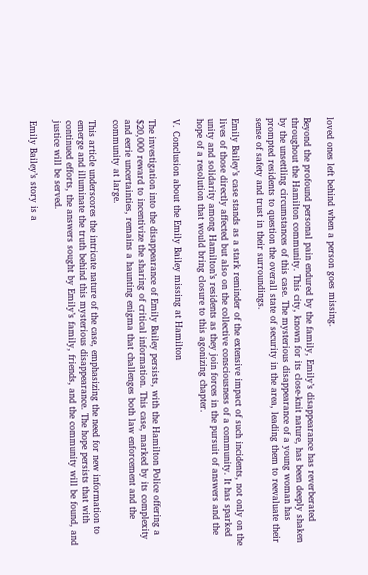loved ones left behind when a person goes missing.

Beyond the profound personal pain endured by the family, Emily’s disappearance has reverberated throughout the Hamilton community. This city, known for its close-knit nature, has been deeply shaken by the unsettling circumstances of this case. The mysterious disappearance of a young woman has prompted residents to question the overall state of security in the area, leading them to reevaluate their sense of safety and trust in their surroundings.

Emily Bailey’s case stands as a stark reminder of the extensive impact of such incidents, not only on the lives of those directly affected but also on the collective consciousness of a community. It has sparked unity and solidarity among Hamilton’s residents as they join forces in the pursuit of answers and the hope of a resolution that would bring closure to this agonizing chapter.

V. Conclusion about the Emily Bailey missing at Hamilton

The investigation into the disappearance of Emily Bailey persists, with the Hamilton Police offering a $20,000 reward to incentivize the sharing of critical information. This case, marked by its complexity and eerie uncertainties, remains a haunting enigma that challenges both law enforcement and the community at large.

This article underscores the intricate nature of the case, emphasizing the need for new information to emerge and illuminate the truth behind this mysterious disappearance. The hope persists that with continued efforts, the answers sought by Emily’s family, friends, and the community will be found, and justice will be served.

Emily Bailey’s story is a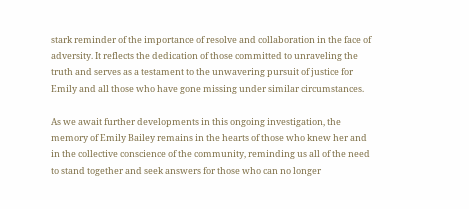stark reminder of the importance of resolve and collaboration in the face of adversity. It reflects the dedication of those committed to unraveling the truth and serves as a testament to the unwavering pursuit of justice for Emily and all those who have gone missing under similar circumstances.

As we await further developments in this ongoing investigation, the memory of Emily Bailey remains in the hearts of those who knew her and in the collective conscience of the community, reminding us all of the need to stand together and seek answers for those who can no longer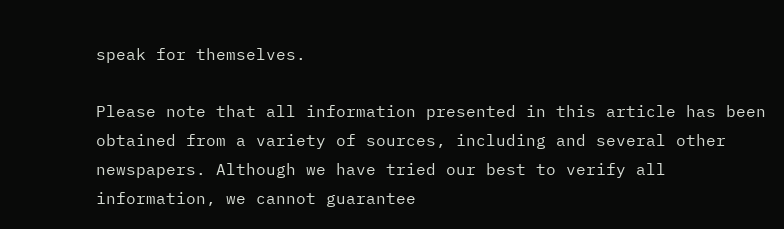speak for themselves.

Please note that all information presented in this article has been obtained from a variety of sources, including and several other newspapers. Although we have tried our best to verify all information, we cannot guarantee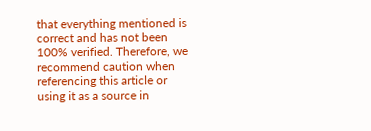that everything mentioned is correct and has not been 100% verified. Therefore, we recommend caution when referencing this article or using it as a source in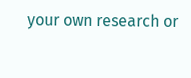your own research or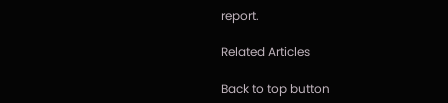report.

Related Articles

Back to top button